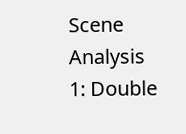Scene Analysis 1: Double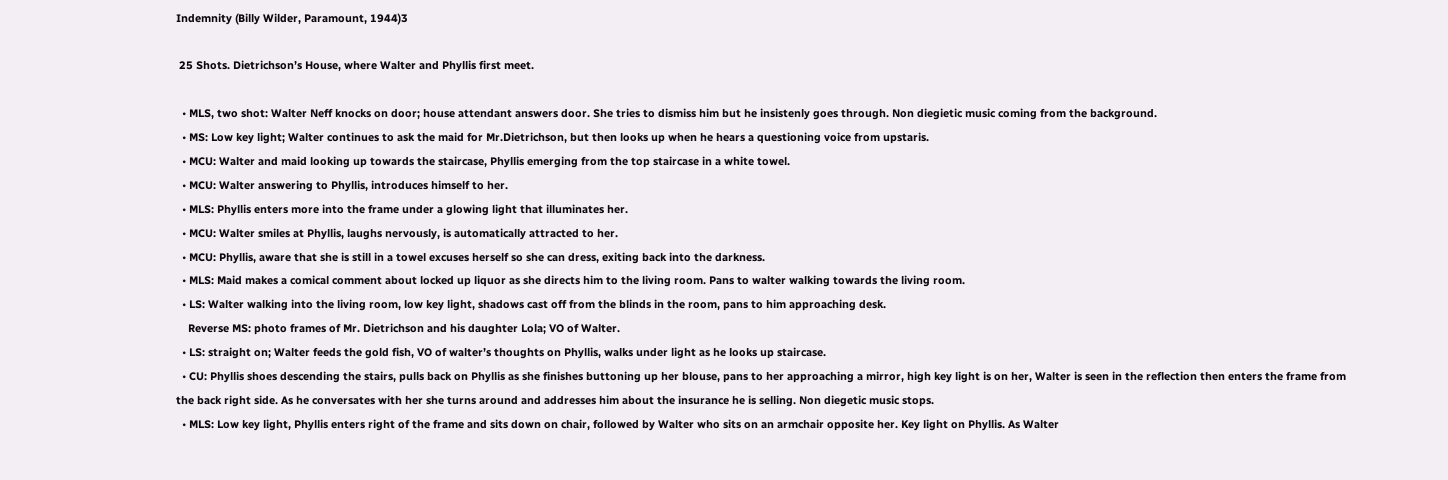Indemnity (Billy Wilder, Paramount, 1944)3

 25 Shots. Dietrichson’s House, where Walter and Phyllis first meet.

  • MLS, two shot: Walter Neff knocks on door; house attendant answers door. She tries to dismiss him but he insistenly goes through. Non diegietic music coming from the background.
  • MS: Low key light; Walter continues to ask the maid for Mr.Dietrichson, but then looks up when he hears a questioning voice from upstaris.
  • MCU: Walter and maid looking up towards the staircase, Phyllis emerging from the top staircase in a white towel.
  • MCU: Walter answering to Phyllis, introduces himself to her.
  • MLS: Phyllis enters more into the frame under a glowing light that illuminates her.
  • MCU: Walter smiles at Phyllis, laughs nervously, is automatically attracted to her.
  • MCU: Phyllis, aware that she is still in a towel excuses herself so she can dress, exiting back into the darkness.
  • MLS: Maid makes a comical comment about locked up liquor as she directs him to the living room. Pans to walter walking towards the living room.
  • LS: Walter walking into the living room, low key light, shadows cast off from the blinds in the room, pans to him approaching desk.
    Reverse MS: photo frames of Mr. Dietrichson and his daughter Lola; VO of Walter.
  • LS: straight on; Walter feeds the gold fish, VO of walter’s thoughts on Phyllis, walks under light as he looks up staircase.
  • CU: Phyllis shoes descending the stairs, pulls back on Phyllis as she finishes buttoning up her blouse, pans to her approaching a mirror, high key light is on her, Walter is seen in the reflection then enters the frame from the back right side. As he conversates with her she turns around and addresses him about the insurance he is selling. Non diegetic music stops.
  • MLS: Low key light, Phyllis enters right of the frame and sits down on chair, followed by Walter who sits on an armchair opposite her. Key light on Phyllis. As Walter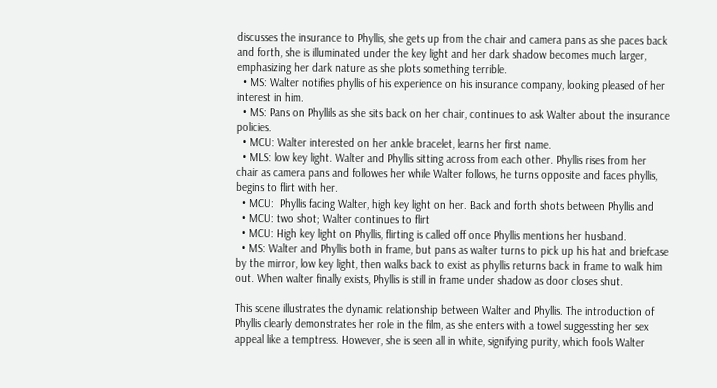discusses the insurance to Phyllis, she gets up from the chair and camera pans as she paces back and forth, she is illuminated under the key light and her dark shadow becomes much larger, emphasizing her dark nature as she plots something terrible.
  • MS: Walter notifies phyllis of his experience on his insurance company, looking pleased of her interest in him.
  • MS: Pans on Phyllils as she sits back on her chair, continues to ask Walter about the insurance policies.
  • MCU: Walter interested on her ankle bracelet, learns her first name.
  • MLS: low key light. Walter and Phyllis sitting across from each other. Phyllis rises from her chair as camera pans and followes her while Walter follows, he turns opposite and faces phyllis, begins to flirt with her.
  • MCU:  Phyllis facing Walter, high key light on her. Back and forth shots between Phyllis and
  • MCU: two shot; Walter continues to flirt
  • MCU: High key light on Phyllis, flirting is called off once Phyllis mentions her husband.
  • MS: Walter and Phyllis both in frame, but pans as walter turns to pick up his hat and briefcase by the mirror, low key light, then walks back to exist as phyllis returns back in frame to walk him out. When walter finally exists, Phyllis is still in frame under shadow as door closes shut.

This scene illustrates the dynamic relationship between Walter and Phyllis. The introduction of Phyllis clearly demonstrates her role in the film, as she enters with a towel suggessting her sex appeal like a temptress. However, she is seen all in white, signifying purity, which fools Walter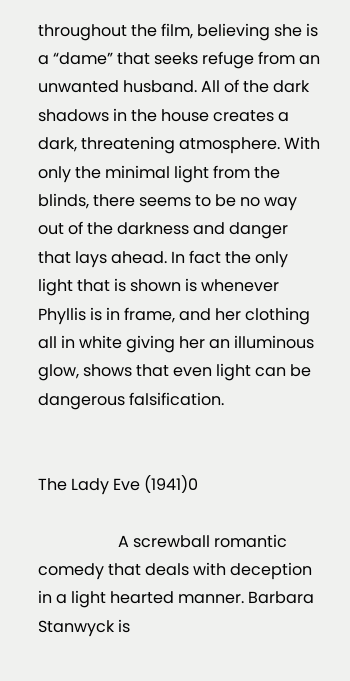throughout the film, believing she is a “dame” that seeks refuge from an unwanted husband. All of the dark shadows in the house creates a dark, threatening atmosphere. With only the minimal light from the blinds, there seems to be no way out of the darkness and danger that lays ahead. In fact the only light that is shown is whenever Phyllis is in frame, and her clothing all in white giving her an illuminous glow, shows that even light can be dangerous falsification.


The Lady Eve (1941)0

                    A screwball romantic comedy that deals with deception in a light hearted manner. Barbara Stanwyck is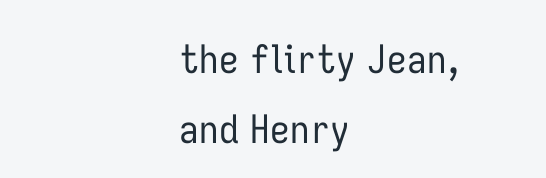the flirty Jean, and Henry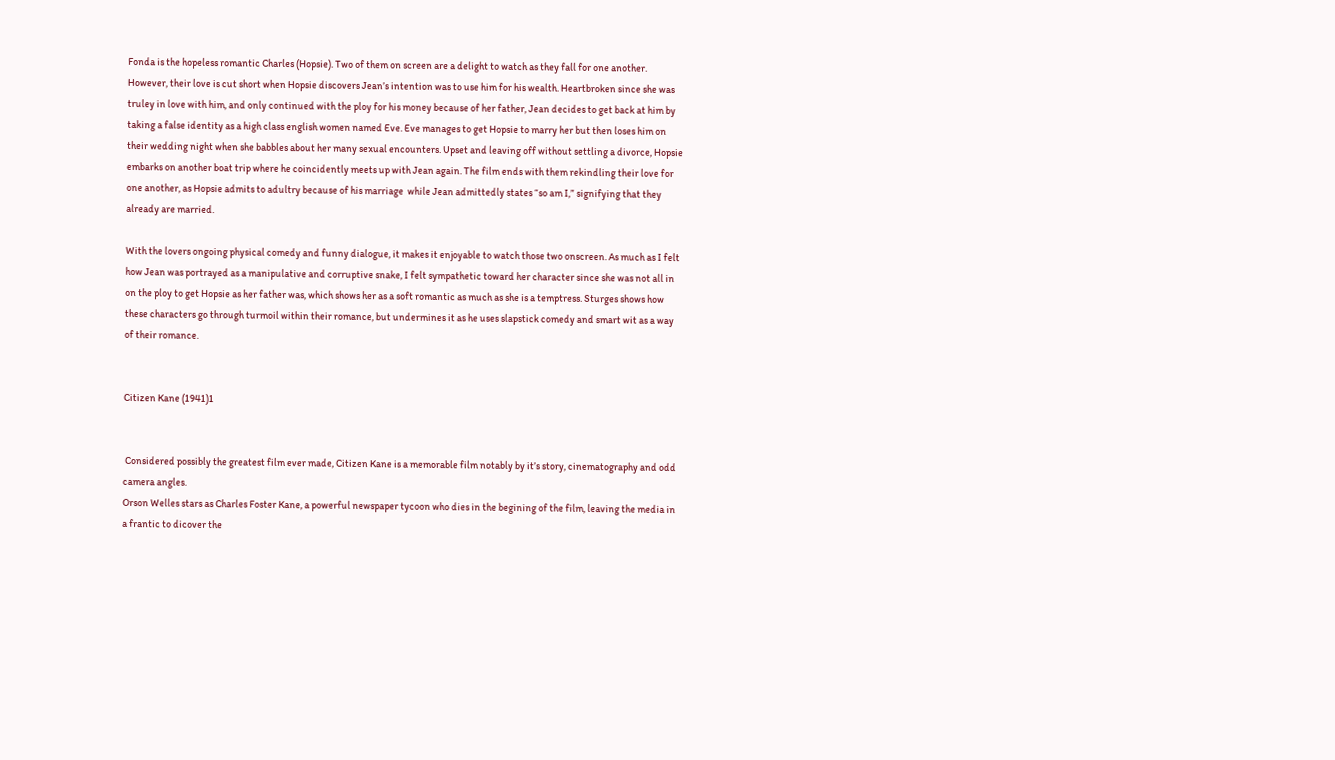Fonda is the hopeless romantic Charles (Hopsie). Two of them on screen are a delight to watch as they fall for one another. However, their love is cut short when Hopsie discovers Jean’s intention was to use him for his wealth. Heartbroken since she was truley in love with him, and only continued with the ploy for his money because of her father, Jean decides to get back at him by taking a false identity as a high class english women named Eve. Eve manages to get Hopsie to marry her but then loses him on their wedding night when she babbles about her many sexual encounters. Upset and leaving off without settling a divorce, Hopsie embarks on another boat trip where he coincidently meets up with Jean again. The film ends with them rekindling their love for one another, as Hopsie admits to adultry because of his marriage  while Jean admittedly states “so am I,” signifying that they already are married.

With the lovers ongoing physical comedy and funny dialogue, it makes it enjoyable to watch those two onscreen. As much as I felt how Jean was portrayed as a manipulative and corruptive snake, I felt sympathetic toward her character since she was not all in on the ploy to get Hopsie as her father was, which shows her as a soft romantic as much as she is a temptress. Sturges shows how these characters go through turmoil within their romance, but undermines it as he uses slapstick comedy and smart wit as a way of their romance.


Citizen Kane (1941)1


 Considered possibly the greatest film ever made, Citizen Kane is a memorable film notably by it’s story, cinematography and odd camera angles.
Orson Welles stars as Charles Foster Kane, a powerful newspaper tycoon who dies in the begining of the film, leaving the media in a frantic to dicover the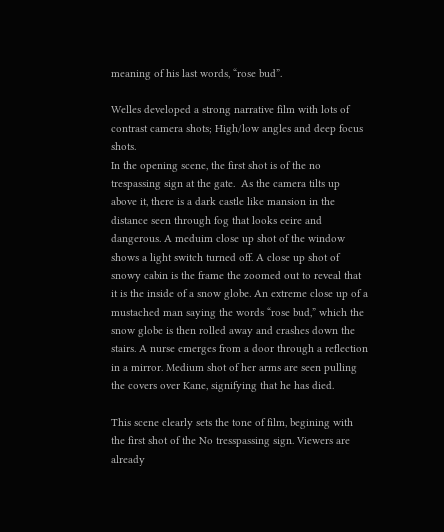meaning of his last words, “rose bud”.

Welles developed a strong narrative film with lots of contrast camera shots; High/low angles and deep focus shots.
In the opening scene, the first shot is of the no trespassing sign at the gate.  As the camera tilts up above it, there is a dark castle like mansion in the distance seen through fog that looks eeire and dangerous. A meduim close up shot of the window shows a light switch turned off. A close up shot of snowy cabin is the frame the zoomed out to reveal that it is the inside of a snow globe. An extreme close up of a mustached man saying the words “rose bud,” which the snow globe is then rolled away and crashes down the stairs. A nurse emerges from a door through a reflection in a mirror. Medium shot of her arms are seen pulling the covers over Kane, signifying that he has died.

This scene clearly sets the tone of film, begining with the first shot of the No tresspassing sign. Viewers are already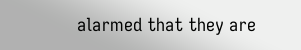alarmed that they are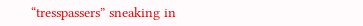“tresspassers” sneaking in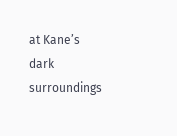at Kane’s dark surroundings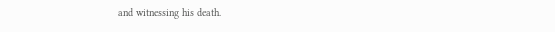and witnessing his death.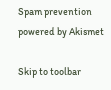Spam prevention powered by Akismet

Skip to toolbar